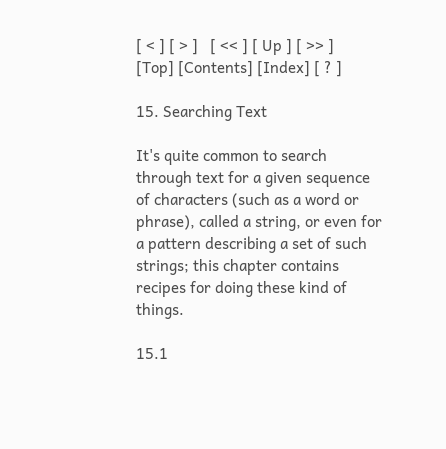[ < ] [ > ]   [ << ] [ Up ] [ >> ]         [Top] [Contents] [Index] [ ? ]

15. Searching Text

It's quite common to search through text for a given sequence of characters (such as a word or phrase), called a string, or even for a pattern describing a set of such strings; this chapter contains recipes for doing these kind of things.

15.1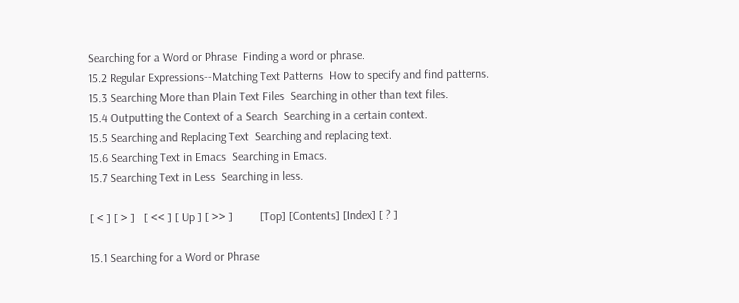Searching for a Word or Phrase  Finding a word or phrase.
15.2 Regular Expressions--Matching Text Patterns  How to specify and find patterns.
15.3 Searching More than Plain Text Files  Searching in other than text files.
15.4 Outputting the Context of a Search  Searching in a certain context.
15.5 Searching and Replacing Text  Searching and replacing text.
15.6 Searching Text in Emacs  Searching in Emacs.
15.7 Searching Text in Less  Searching in less.

[ < ] [ > ]   [ << ] [ Up ] [ >> ]         [Top] [Contents] [Index] [ ? ]

15.1 Searching for a Word or Phrase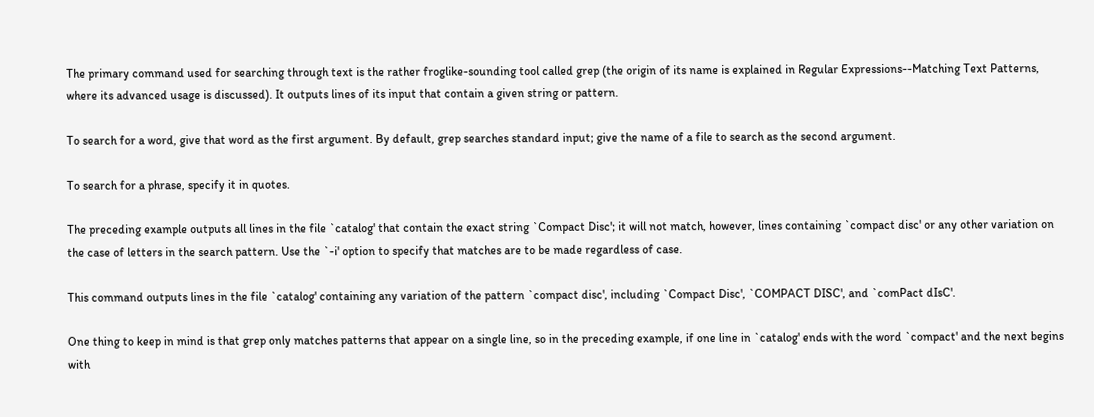The primary command used for searching through text is the rather froglike-sounding tool called grep (the origin of its name is explained in Regular Expressions--Matching Text Patterns, where its advanced usage is discussed). It outputs lines of its input that contain a given string or pattern.

To search for a word, give that word as the first argument. By default, grep searches standard input; give the name of a file to search as the second argument.

To search for a phrase, specify it in quotes.

The preceding example outputs all lines in the file `catalog' that contain the exact string `Compact Disc'; it will not match, however, lines containing `compact disc' or any other variation on the case of letters in the search pattern. Use the `-i' option to specify that matches are to be made regardless of case.

This command outputs lines in the file `catalog' containing any variation of the pattern `compact disc', including `Compact Disc', `COMPACT DISC', and `comPact dIsC'.

One thing to keep in mind is that grep only matches patterns that appear on a single line, so in the preceding example, if one line in `catalog' ends with the word `compact' and the next begins with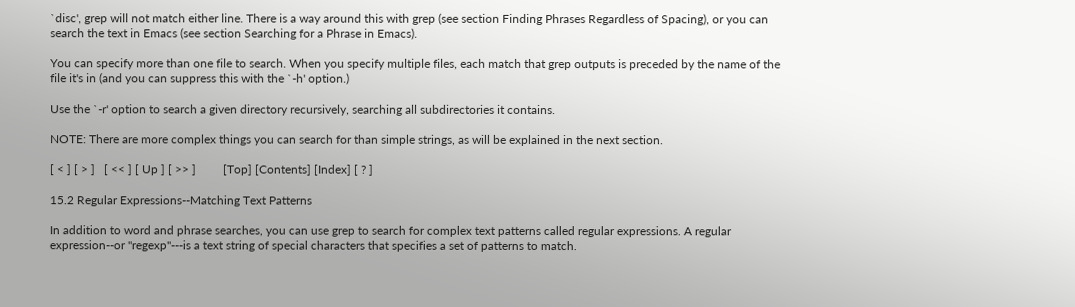`disc', grep will not match either line. There is a way around this with grep (see section Finding Phrases Regardless of Spacing), or you can search the text in Emacs (see section Searching for a Phrase in Emacs).

You can specify more than one file to search. When you specify multiple files, each match that grep outputs is preceded by the name of the file it's in (and you can suppress this with the `-h' option.)

Use the `-r' option to search a given directory recursively, searching all subdirectories it contains.

NOTE: There are more complex things you can search for than simple strings, as will be explained in the next section.

[ < ] [ > ]   [ << ] [ Up ] [ >> ]         [Top] [Contents] [Index] [ ? ]

15.2 Regular Expressions--Matching Text Patterns

In addition to word and phrase searches, you can use grep to search for complex text patterns called regular expressions. A regular expression--or "regexp"---is a text string of special characters that specifies a set of patterns to match.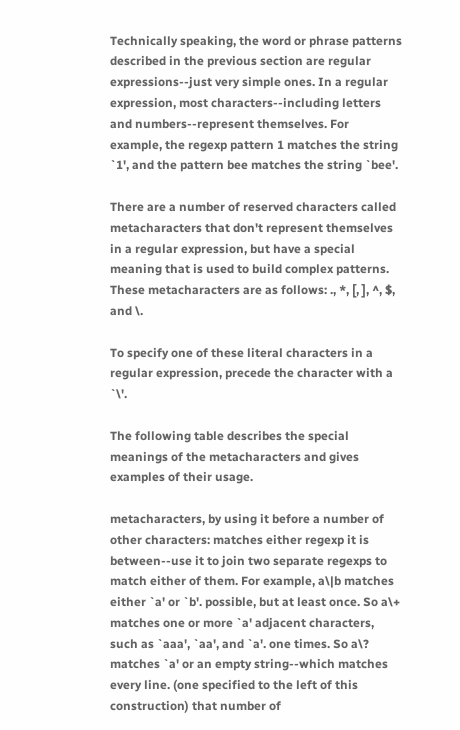Technically speaking, the word or phrase patterns described in the previous section are regular expressions--just very simple ones. In a regular expression, most characters--including letters and numbers--represent themselves. For example, the regexp pattern 1 matches the string `1', and the pattern bee matches the string `bee'.

There are a number of reserved characters called metacharacters that don't represent themselves in a regular expression, but have a special meaning that is used to build complex patterns. These metacharacters are as follows: ., *, [, ], ^, $, and \.

To specify one of these literal characters in a regular expression, precede the character with a `\'.

The following table describes the special meanings of the metacharacters and gives examples of their usage.

metacharacters, by using it before a number of other characters: matches either regexp it is between--use it to join two separate regexps to match either of them. For example, a\|b matches either `a' or `b'. possible, but at least once. So a\+ matches one or more `a' adjacent characters, such as `aaa', `aa', and `a'. one times. So a\? matches `a' or an empty string--which matches every line. (one specified to the left of this construction) that number of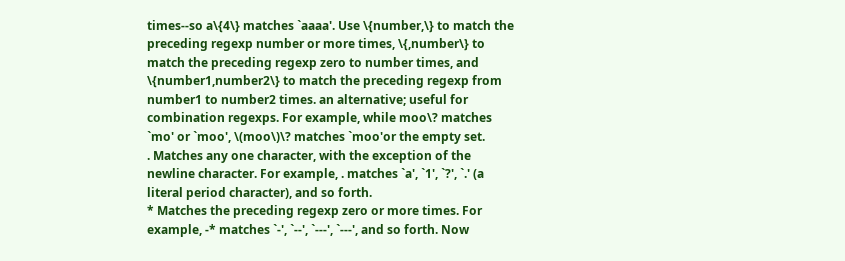times--so a\{4\} matches `aaaa'. Use \{number,\} to match the preceding regexp number or more times, \{,number\} to match the preceding regexp zero to number times, and \{number1,number2\} to match the preceding regexp from number1 to number2 times. an alternative; useful for combination regexps. For example, while moo\? matches `mo' or `moo', \(moo\)\? matches `moo'or the empty set.
. Matches any one character, with the exception of the newline character. For example, . matches `a', `1', `?', `.' (a literal period character), and so forth.
* Matches the preceding regexp zero or more times. For example, -* matches `-', `--', `---', `---', and so forth. Now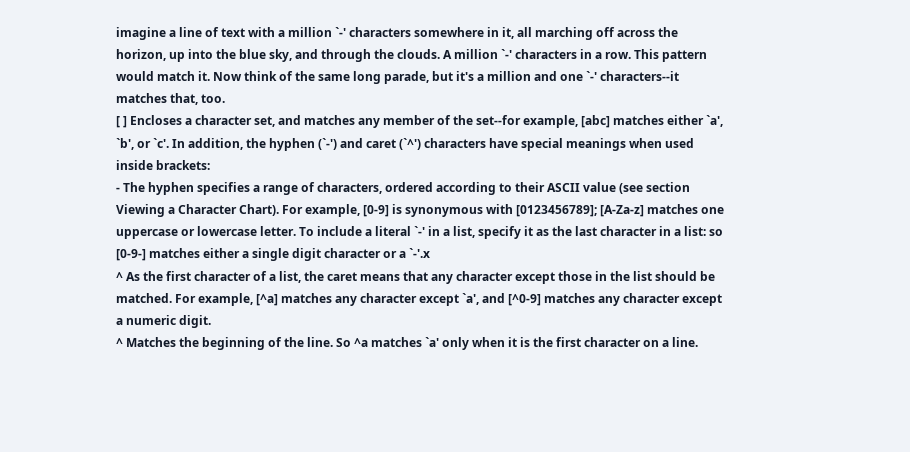imagine a line of text with a million `-' characters somewhere in it, all marching off across the horizon, up into the blue sky, and through the clouds. A million `-' characters in a row. This pattern would match it. Now think of the same long parade, but it's a million and one `-' characters--it matches that, too.
[ ] Encloses a character set, and matches any member of the set--for example, [abc] matches either `a', `b', or `c'. In addition, the hyphen (`-') and caret (`^') characters have special meanings when used inside brackets:
- The hyphen specifies a range of characters, ordered according to their ASCII value (see section Viewing a Character Chart). For example, [0-9] is synonymous with [0123456789]; [A-Za-z] matches one uppercase or lowercase letter. To include a literal `-' in a list, specify it as the last character in a list: so [0-9-] matches either a single digit character or a `-'.x
^ As the first character of a list, the caret means that any character except those in the list should be matched. For example, [^a] matches any character except `a', and [^0-9] matches any character except a numeric digit.
^ Matches the beginning of the line. So ^a matches `a' only when it is the first character on a line.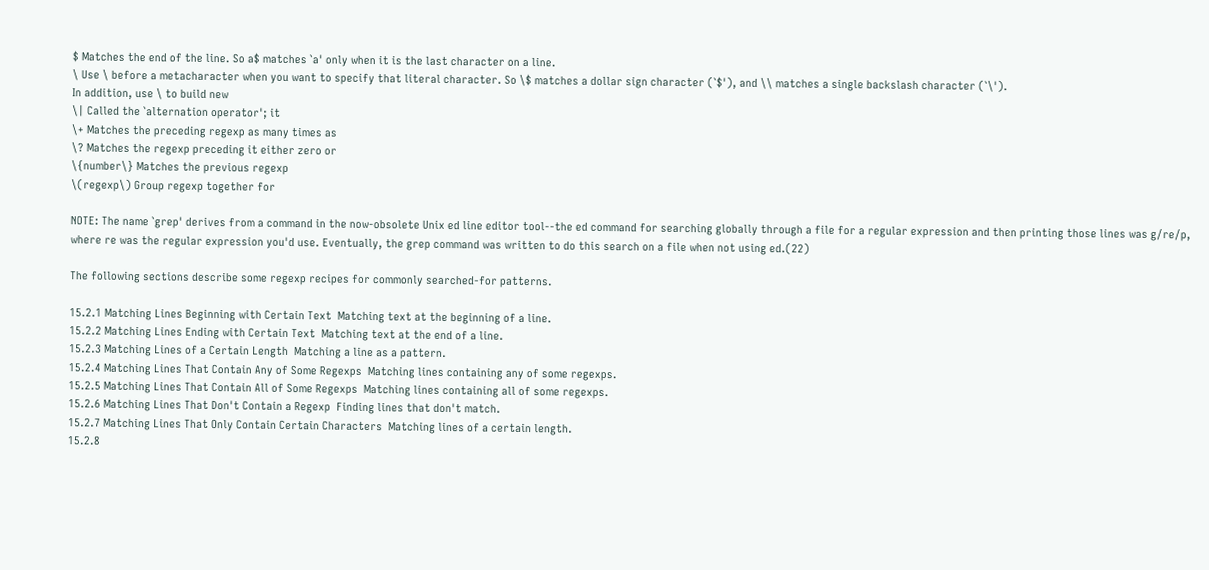$ Matches the end of the line. So a$ matches `a' only when it is the last character on a line.
\ Use \ before a metacharacter when you want to specify that literal character. So \$ matches a dollar sign character (`$'), and \\ matches a single backslash character (`\').
In addition, use \ to build new
\| Called the `alternation operator'; it
\+ Matches the preceding regexp as many times as
\? Matches the regexp preceding it either zero or
\{number\} Matches the previous regexp
\(regexp\) Group regexp together for

NOTE: The name `grep' derives from a command in the now-obsolete Unix ed line editor tool--the ed command for searching globally through a file for a regular expression and then printing those lines was g/re/p, where re was the regular expression you'd use. Eventually, the grep command was written to do this search on a file when not using ed.(22)

The following sections describe some regexp recipes for commonly searched-for patterns.

15.2.1 Matching Lines Beginning with Certain Text  Matching text at the beginning of a line.
15.2.2 Matching Lines Ending with Certain Text  Matching text at the end of a line.
15.2.3 Matching Lines of a Certain Length  Matching a line as a pattern.
15.2.4 Matching Lines That Contain Any of Some Regexps  Matching lines containing any of some regexps.
15.2.5 Matching Lines That Contain All of Some Regexps  Matching lines containing all of some regexps.
15.2.6 Matching Lines That Don't Contain a Regexp  Finding lines that don't match.
15.2.7 Matching Lines That Only Contain Certain Characters  Matching lines of a certain length.
15.2.8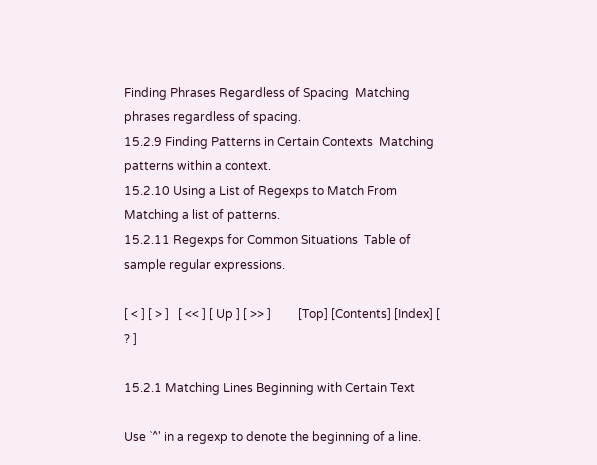Finding Phrases Regardless of Spacing  Matching phrases regardless of spacing.
15.2.9 Finding Patterns in Certain Contexts  Matching patterns within a context.
15.2.10 Using a List of Regexps to Match From  Matching a list of patterns.
15.2.11 Regexps for Common Situations  Table of sample regular expressions.

[ < ] [ > ]   [ << ] [ Up ] [ >> ]         [Top] [Contents] [Index] [ ? ]

15.2.1 Matching Lines Beginning with Certain Text

Use `^' in a regexp to denote the beginning of a line.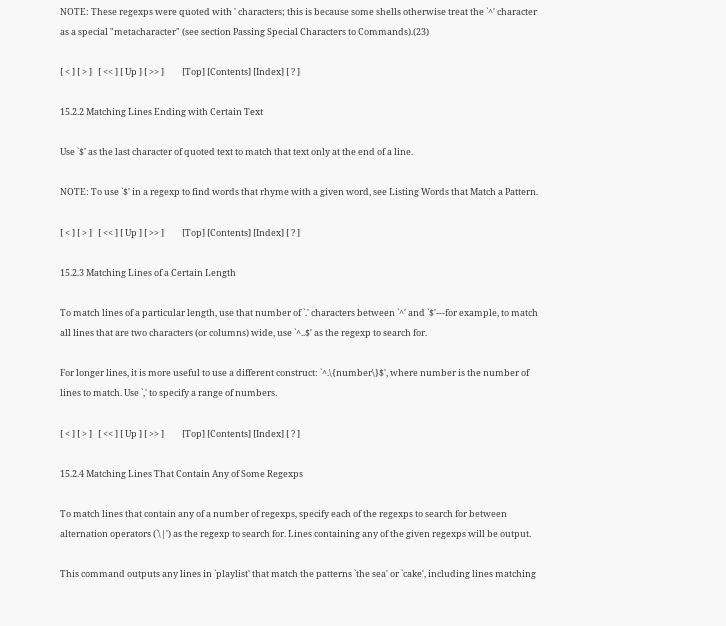NOTE: These regexps were quoted with ' characters; this is because some shells otherwise treat the `^' character as a special "metacharacter" (see section Passing Special Characters to Commands).(23)

[ < ] [ > ]   [ << ] [ Up ] [ >> ]         [Top] [Contents] [Index] [ ? ]

15.2.2 Matching Lines Ending with Certain Text

Use `$' as the last character of quoted text to match that text only at the end of a line.

NOTE: To use `$' in a regexp to find words that rhyme with a given word, see Listing Words that Match a Pattern.

[ < ] [ > ]   [ << ] [ Up ] [ >> ]         [Top] [Contents] [Index] [ ? ]

15.2.3 Matching Lines of a Certain Length

To match lines of a particular length, use that number of `.' characters between `^' and `$'---for example, to match all lines that are two characters (or columns) wide, use `^..$' as the regexp to search for.

For longer lines, it is more useful to use a different construct: `^.\{number\}$', where number is the number of lines to match. Use `,' to specify a range of numbers.

[ < ] [ > ]   [ << ] [ Up ] [ >> ]         [Top] [Contents] [Index] [ ? ]

15.2.4 Matching Lines That Contain Any of Some Regexps

To match lines that contain any of a number of regexps, specify each of the regexps to search for between alternation operators (`\|') as the regexp to search for. Lines containing any of the given regexps will be output.

This command outputs any lines in `playlist' that match the patterns `the sea' or `cake', including lines matching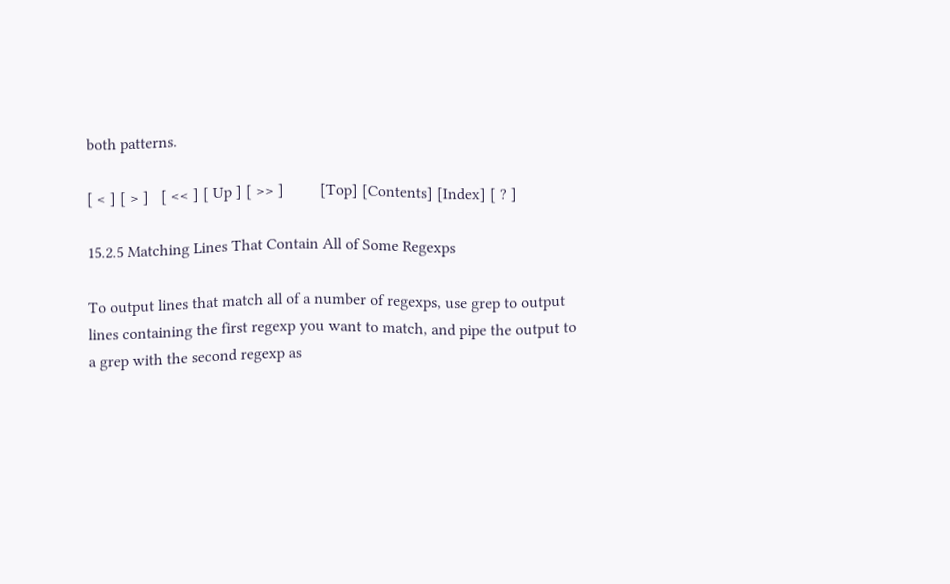both patterns.

[ < ] [ > ]   [ << ] [ Up ] [ >> ]         [Top] [Contents] [Index] [ ? ]

15.2.5 Matching Lines That Contain All of Some Regexps

To output lines that match all of a number of regexps, use grep to output lines containing the first regexp you want to match, and pipe the output to a grep with the second regexp as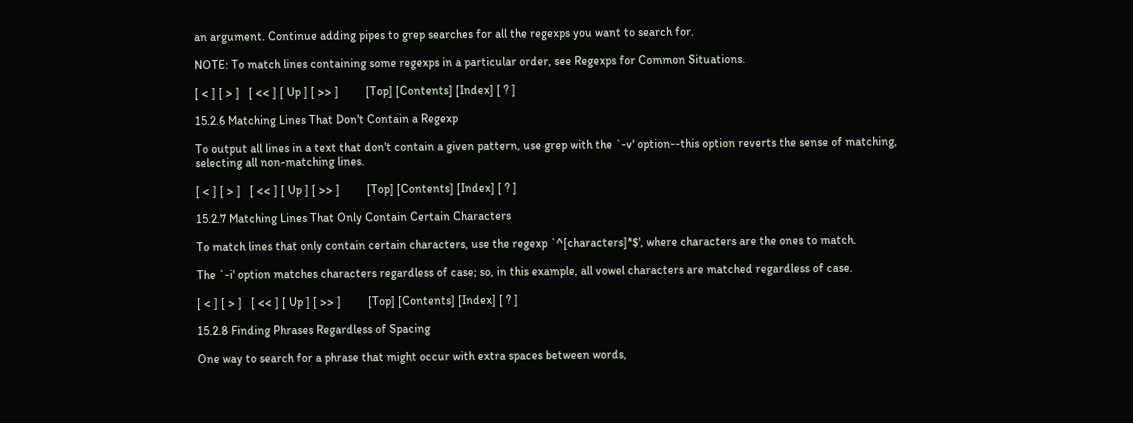an argument. Continue adding pipes to grep searches for all the regexps you want to search for.

NOTE: To match lines containing some regexps in a particular order, see Regexps for Common Situations.

[ < ] [ > ]   [ << ] [ Up ] [ >> ]         [Top] [Contents] [Index] [ ? ]

15.2.6 Matching Lines That Don't Contain a Regexp

To output all lines in a text that don't contain a given pattern, use grep with the `-v' option--this option reverts the sense of matching, selecting all non-matching lines.

[ < ] [ > ]   [ << ] [ Up ] [ >> ]         [Top] [Contents] [Index] [ ? ]

15.2.7 Matching Lines That Only Contain Certain Characters

To match lines that only contain certain characters, use the regexp `^[characters]*$', where characters are the ones to match.

The `-i' option matches characters regardless of case; so, in this example, all vowel characters are matched regardless of case.

[ < ] [ > ]   [ << ] [ Up ] [ >> ]         [Top] [Contents] [Index] [ ? ]

15.2.8 Finding Phrases Regardless of Spacing

One way to search for a phrase that might occur with extra spaces between words,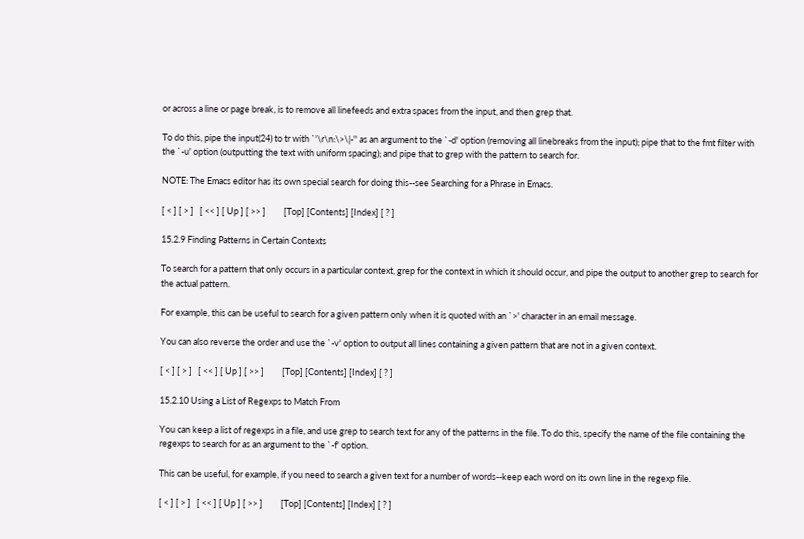or across a line or page break, is to remove all linefeeds and extra spaces from the input, and then grep that.

To do this, pipe the input(24) to tr with `'\r\n:\>\|-'' as an argument to the `-d' option (removing all linebreaks from the input); pipe that to the fmt filter with the `-u' option (outputting the text with uniform spacing); and pipe that to grep with the pattern to search for.

NOTE: The Emacs editor has its own special search for doing this--see Searching for a Phrase in Emacs.

[ < ] [ > ]   [ << ] [ Up ] [ >> ]         [Top] [Contents] [Index] [ ? ]

15.2.9 Finding Patterns in Certain Contexts

To search for a pattern that only occurs in a particular context, grep for the context in which it should occur, and pipe the output to another grep to search for the actual pattern.

For example, this can be useful to search for a given pattern only when it is quoted with an `>' character in an email message.

You can also reverse the order and use the `-v' option to output all lines containing a given pattern that are not in a given context.

[ < ] [ > ]   [ << ] [ Up ] [ >> ]         [Top] [Contents] [Index] [ ? ]

15.2.10 Using a List of Regexps to Match From

You can keep a list of regexps in a file, and use grep to search text for any of the patterns in the file. To do this, specify the name of the file containing the regexps to search for as an argument to the `-f' option.

This can be useful, for example, if you need to search a given text for a number of words--keep each word on its own line in the regexp file.

[ < ] [ > ]   [ << ] [ Up ] [ >> ]         [Top] [Contents] [Index] [ ? ]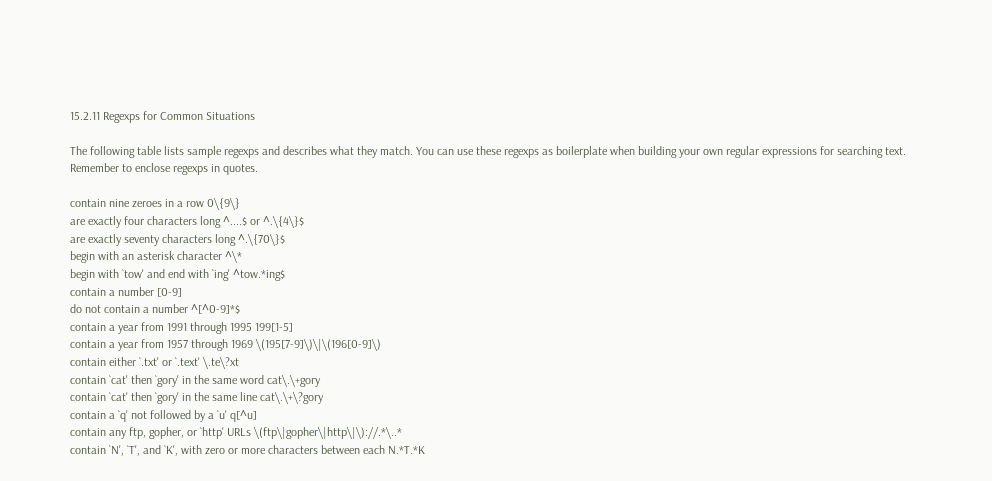15.2.11 Regexps for Common Situations

The following table lists sample regexps and describes what they match. You can use these regexps as boilerplate when building your own regular expressions for searching text. Remember to enclose regexps in quotes.

contain nine zeroes in a row 0\{9\}
are exactly four characters long ^....$ or ^.\{4\}$
are exactly seventy characters long ^.\{70\}$
begin with an asterisk character ^\*
begin with `tow' and end with `ing' ^tow.*ing$
contain a number [0-9]
do not contain a number ^[^0-9]*$
contain a year from 1991 through 1995 199[1-5]
contain a year from 1957 through 1969 \(195[7-9]\)\|\(196[0-9]\)
contain either `.txt' or `.text' \.te\?xt
contain `cat' then `gory' in the same word cat\.\+gory
contain `cat' then `gory' in the same line cat\.\+\?gory
contain a `q' not followed by a `u' q[^u]
contain any ftp, gopher, or `http' URLs \(ftp\|gopher\|http\|\)://.*\..*
contain `N', `T', and `K', with zero or more characters between each N.*T.*K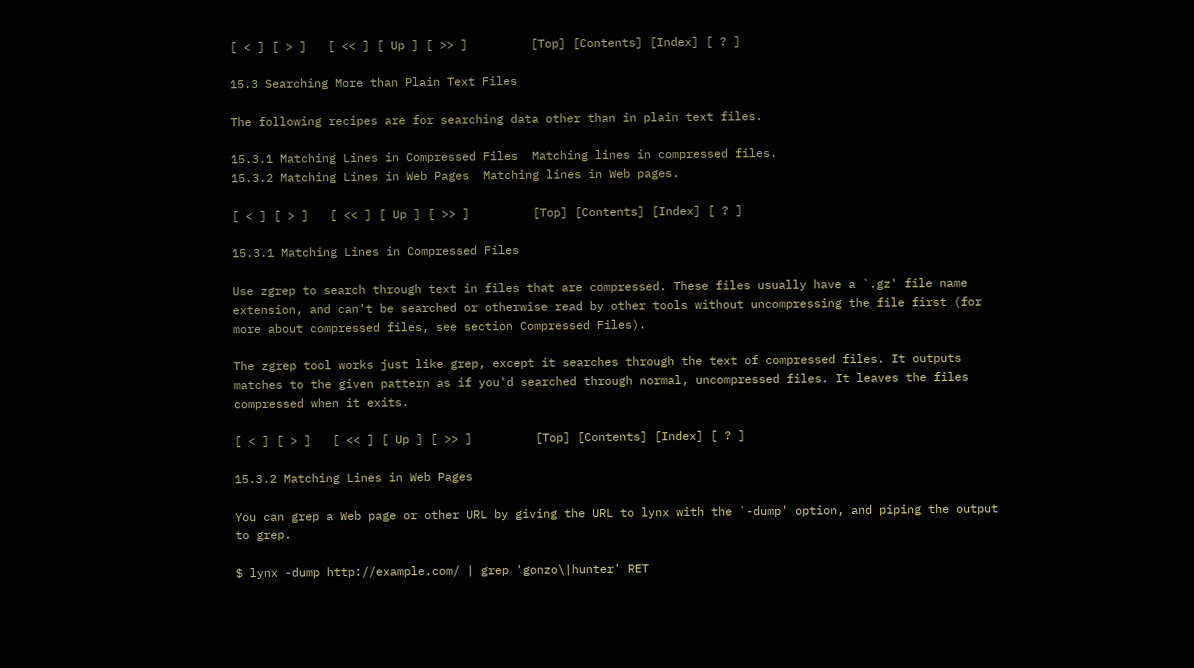[ < ] [ > ]   [ << ] [ Up ] [ >> ]         [Top] [Contents] [Index] [ ? ]

15.3 Searching More than Plain Text Files

The following recipes are for searching data other than in plain text files.

15.3.1 Matching Lines in Compressed Files  Matching lines in compressed files.
15.3.2 Matching Lines in Web Pages  Matching lines in Web pages.

[ < ] [ > ]   [ << ] [ Up ] [ >> ]         [Top] [Contents] [Index] [ ? ]

15.3.1 Matching Lines in Compressed Files

Use zgrep to search through text in files that are compressed. These files usually have a `.gz' file name extension, and can't be searched or otherwise read by other tools without uncompressing the file first (for more about compressed files, see section Compressed Files).

The zgrep tool works just like grep, except it searches through the text of compressed files. It outputs matches to the given pattern as if you'd searched through normal, uncompressed files. It leaves the files compressed when it exits.

[ < ] [ > ]   [ << ] [ Up ] [ >> ]         [Top] [Contents] [Index] [ ? ]

15.3.2 Matching Lines in Web Pages

You can grep a Web page or other URL by giving the URL to lynx with the `-dump' option, and piping the output to grep.

$ lynx -dump http://example.com/ | grep 'gonzo\|hunter' RET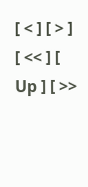[ < ] [ > ]   [ << ] [ Up ] [ >>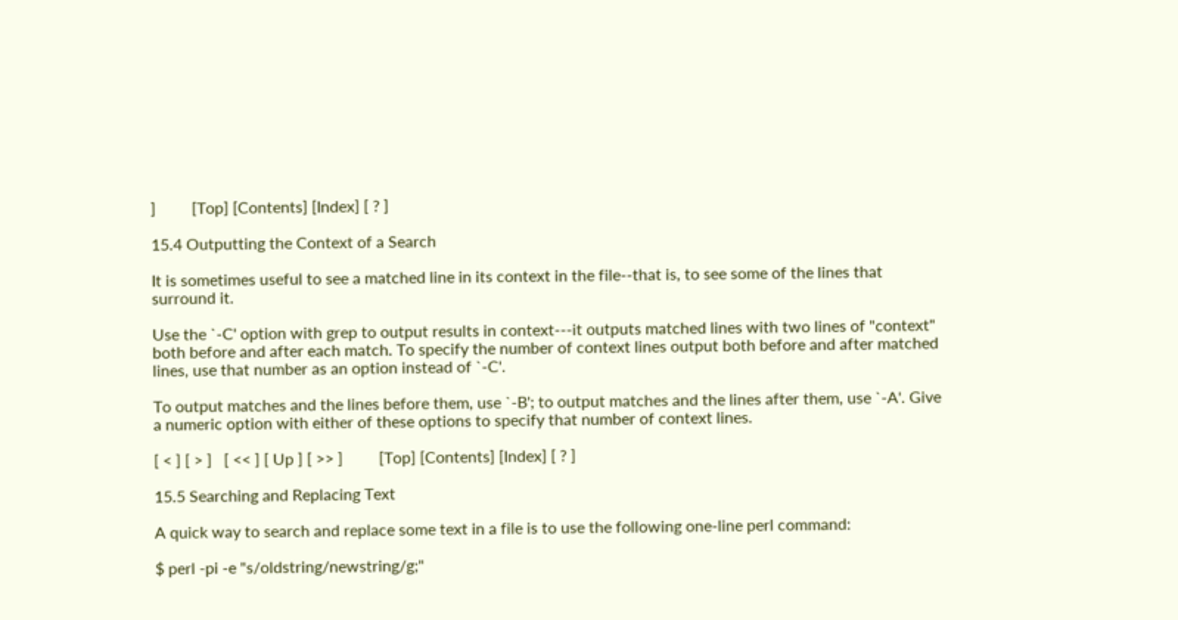]         [Top] [Contents] [Index] [ ? ]

15.4 Outputting the Context of a Search

It is sometimes useful to see a matched line in its context in the file--that is, to see some of the lines that surround it.

Use the `-C' option with grep to output results in context---it outputs matched lines with two lines of "context" both before and after each match. To specify the number of context lines output both before and after matched lines, use that number as an option instead of `-C'.

To output matches and the lines before them, use `-B'; to output matches and the lines after them, use `-A'. Give a numeric option with either of these options to specify that number of context lines.

[ < ] [ > ]   [ << ] [ Up ] [ >> ]         [Top] [Contents] [Index] [ ? ]

15.5 Searching and Replacing Text

A quick way to search and replace some text in a file is to use the following one-line perl command:

$ perl -pi -e "s/oldstring/newstring/g;"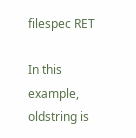filespec RET

In this example, oldstring is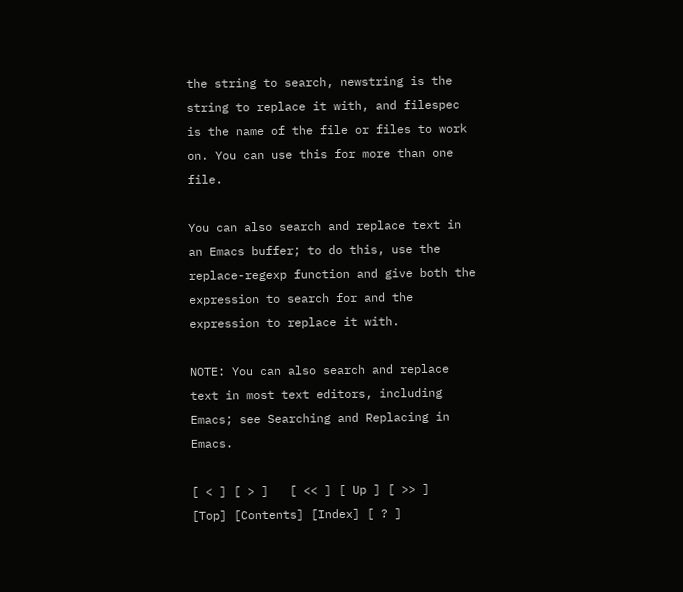the string to search, newstring is the string to replace it with, and filespec is the name of the file or files to work on. You can use this for more than one file.

You can also search and replace text in an Emacs buffer; to do this, use the replace-regexp function and give both the expression to search for and the expression to replace it with.

NOTE: You can also search and replace text in most text editors, including Emacs; see Searching and Replacing in Emacs.

[ < ] [ > ]   [ << ] [ Up ] [ >> ]         [Top] [Contents] [Index] [ ? ]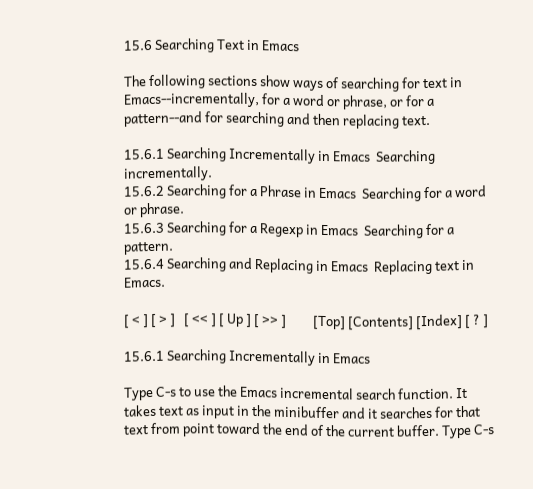15.6 Searching Text in Emacs

The following sections show ways of searching for text in Emacs--incrementally, for a word or phrase, or for a pattern--and for searching and then replacing text.

15.6.1 Searching Incrementally in Emacs  Searching incrementally.
15.6.2 Searching for a Phrase in Emacs  Searching for a word or phrase.
15.6.3 Searching for a Regexp in Emacs  Searching for a pattern.
15.6.4 Searching and Replacing in Emacs  Replacing text in Emacs.

[ < ] [ > ]   [ << ] [ Up ] [ >> ]         [Top] [Contents] [Index] [ ? ]

15.6.1 Searching Incrementally in Emacs

Type C-s to use the Emacs incremental search function. It takes text as input in the minibuffer and it searches for that text from point toward the end of the current buffer. Type C-s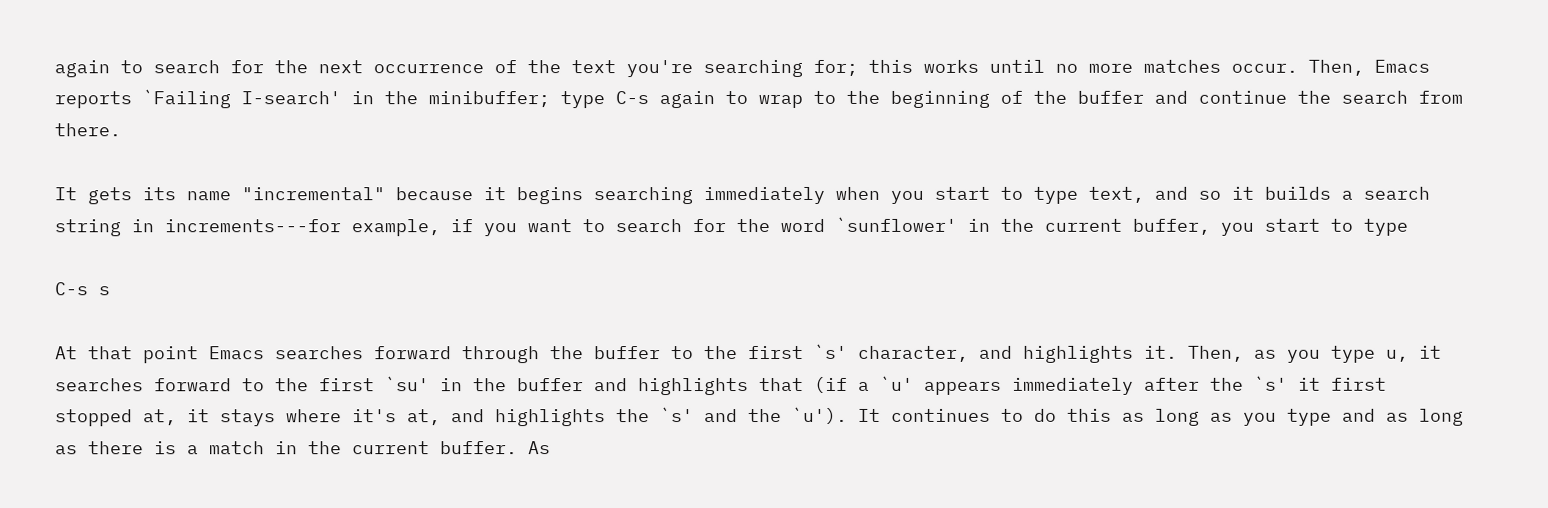again to search for the next occurrence of the text you're searching for; this works until no more matches occur. Then, Emacs reports `Failing I-search' in the minibuffer; type C-s again to wrap to the beginning of the buffer and continue the search from there.

It gets its name "incremental" because it begins searching immediately when you start to type text, and so it builds a search string in increments---for example, if you want to search for the word `sunflower' in the current buffer, you start to type

C-s s

At that point Emacs searches forward through the buffer to the first `s' character, and highlights it. Then, as you type u, it searches forward to the first `su' in the buffer and highlights that (if a `u' appears immediately after the `s' it first stopped at, it stays where it's at, and highlights the `s' and the `u'). It continues to do this as long as you type and as long as there is a match in the current buffer. As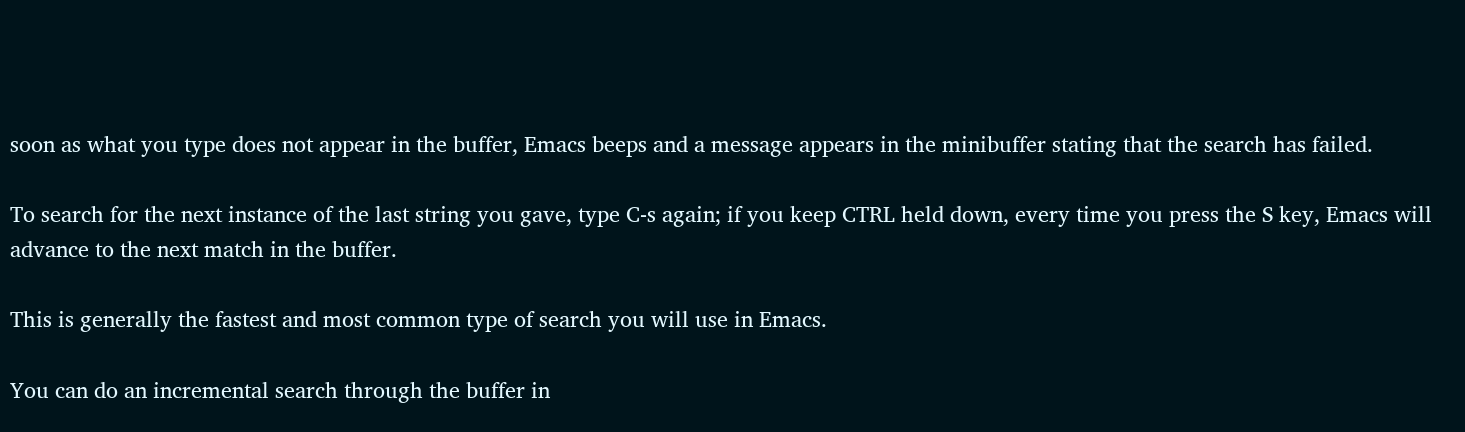soon as what you type does not appear in the buffer, Emacs beeps and a message appears in the minibuffer stating that the search has failed.

To search for the next instance of the last string you gave, type C-s again; if you keep CTRL held down, every time you press the S key, Emacs will advance to the next match in the buffer.

This is generally the fastest and most common type of search you will use in Emacs.

You can do an incremental search through the buffer in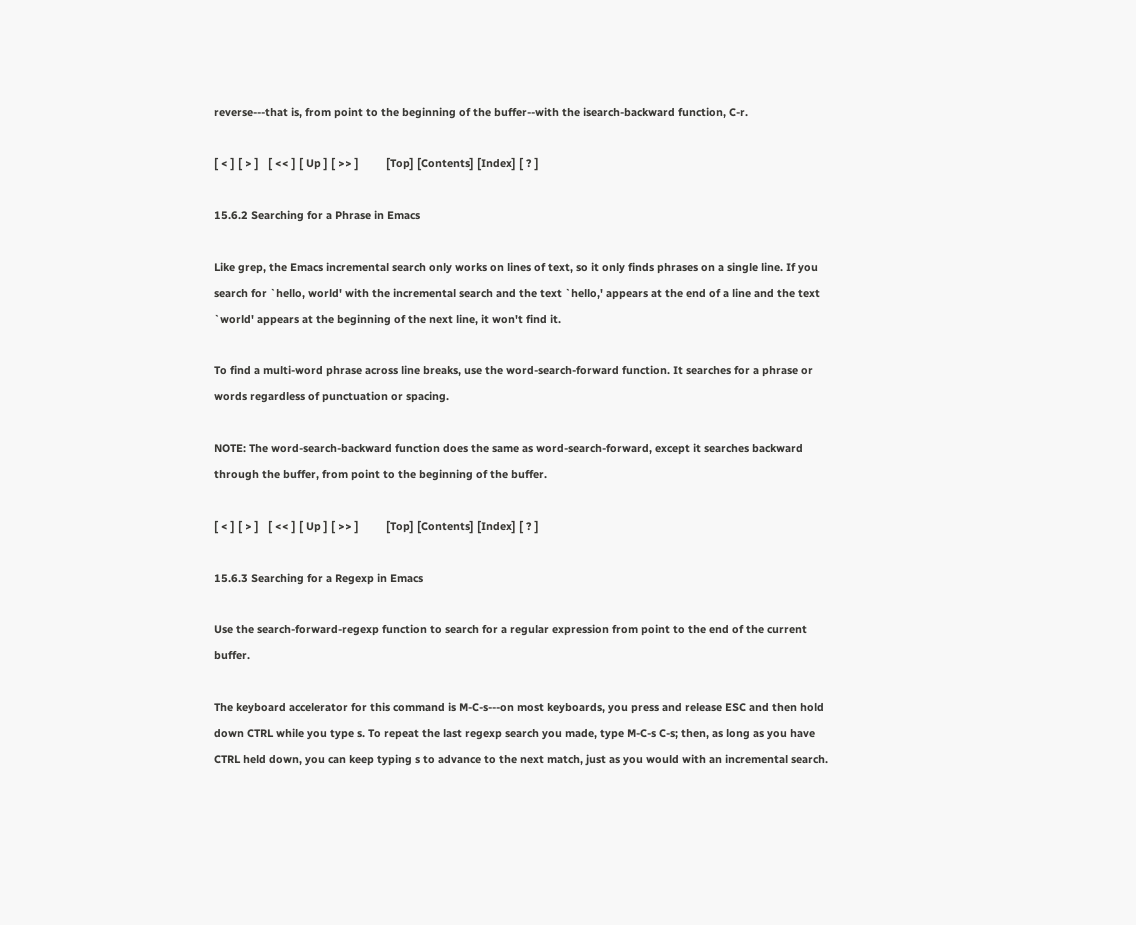reverse---that is, from point to the beginning of the buffer--with the isearch-backward function, C-r.

[ < ] [ > ]   [ << ] [ Up ] [ >> ]         [Top] [Contents] [Index] [ ? ]

15.6.2 Searching for a Phrase in Emacs

Like grep, the Emacs incremental search only works on lines of text, so it only finds phrases on a single line. If you search for `hello, world' with the incremental search and the text `hello,' appears at the end of a line and the text `world' appears at the beginning of the next line, it won't find it.

To find a multi-word phrase across line breaks, use the word-search-forward function. It searches for a phrase or words regardless of punctuation or spacing.

NOTE: The word-search-backward function does the same as word-search-forward, except it searches backward through the buffer, from point to the beginning of the buffer.

[ < ] [ > ]   [ << ] [ Up ] [ >> ]         [Top] [Contents] [Index] [ ? ]

15.6.3 Searching for a Regexp in Emacs

Use the search-forward-regexp function to search for a regular expression from point to the end of the current buffer.

The keyboard accelerator for this command is M-C-s---on most keyboards, you press and release ESC and then hold down CTRL while you type s. To repeat the last regexp search you made, type M-C-s C-s; then, as long as you have CTRL held down, you can keep typing s to advance to the next match, just as you would with an incremental search.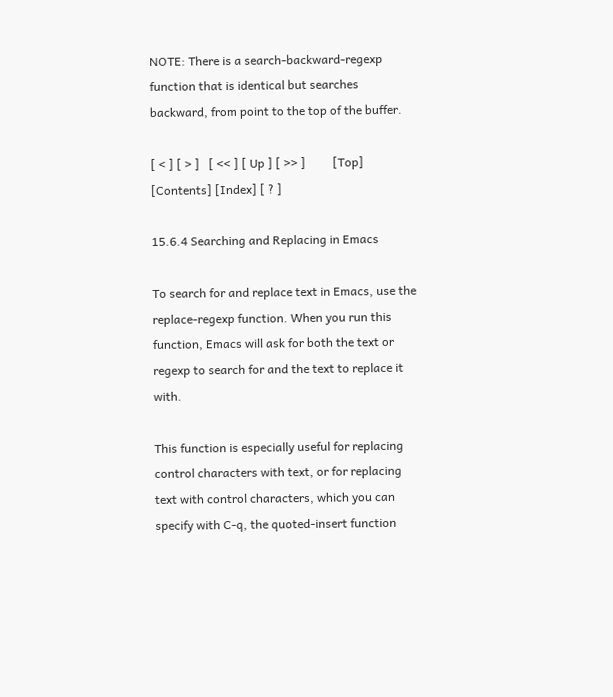NOTE: There is a search-backward-regexp function that is identical but searches backward, from point to the top of the buffer.

[ < ] [ > ]   [ << ] [ Up ] [ >> ]         [Top] [Contents] [Index] [ ? ]

15.6.4 Searching and Replacing in Emacs

To search for and replace text in Emacs, use the replace-regexp function. When you run this function, Emacs will ask for both the text or regexp to search for and the text to replace it with.

This function is especially useful for replacing control characters with text, or for replacing text with control characters, which you can specify with C-q, the quoted-insert function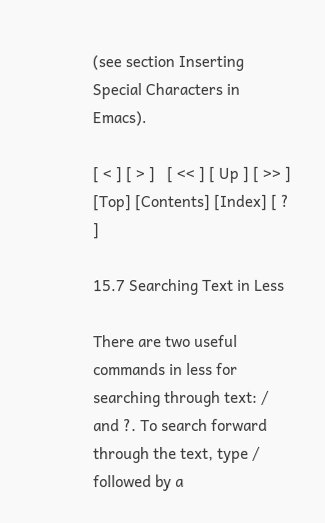(see section Inserting Special Characters in Emacs).

[ < ] [ > ]   [ << ] [ Up ] [ >> ]         [Top] [Contents] [Index] [ ? ]

15.7 Searching Text in Less

There are two useful commands in less for searching through text: / and ?. To search forward through the text, type / followed by a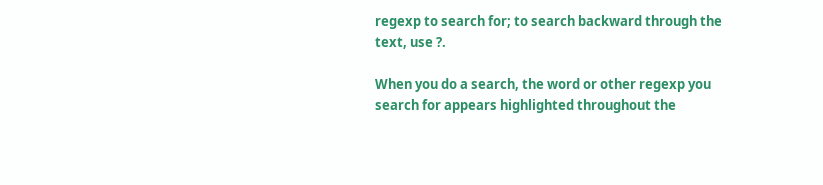regexp to search for; to search backward through the text, use ?.

When you do a search, the word or other regexp you search for appears highlighted throughout the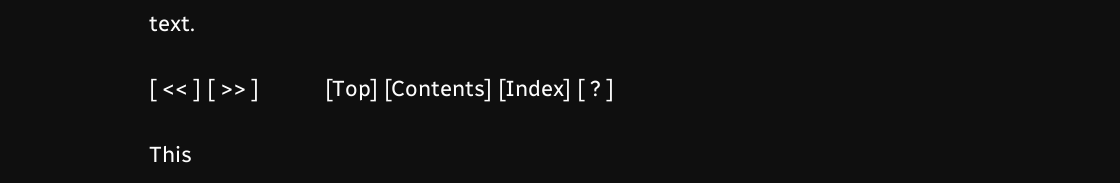text.

[ << ] [ >> ]           [Top] [Contents] [Index] [ ? ]

This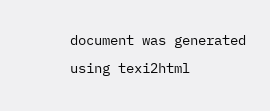document was generated using texi2html